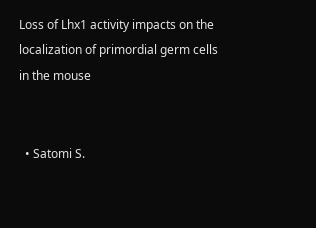Loss of Lhx1 activity impacts on the localization of primordial germ cells in the mouse


  • Satomi S.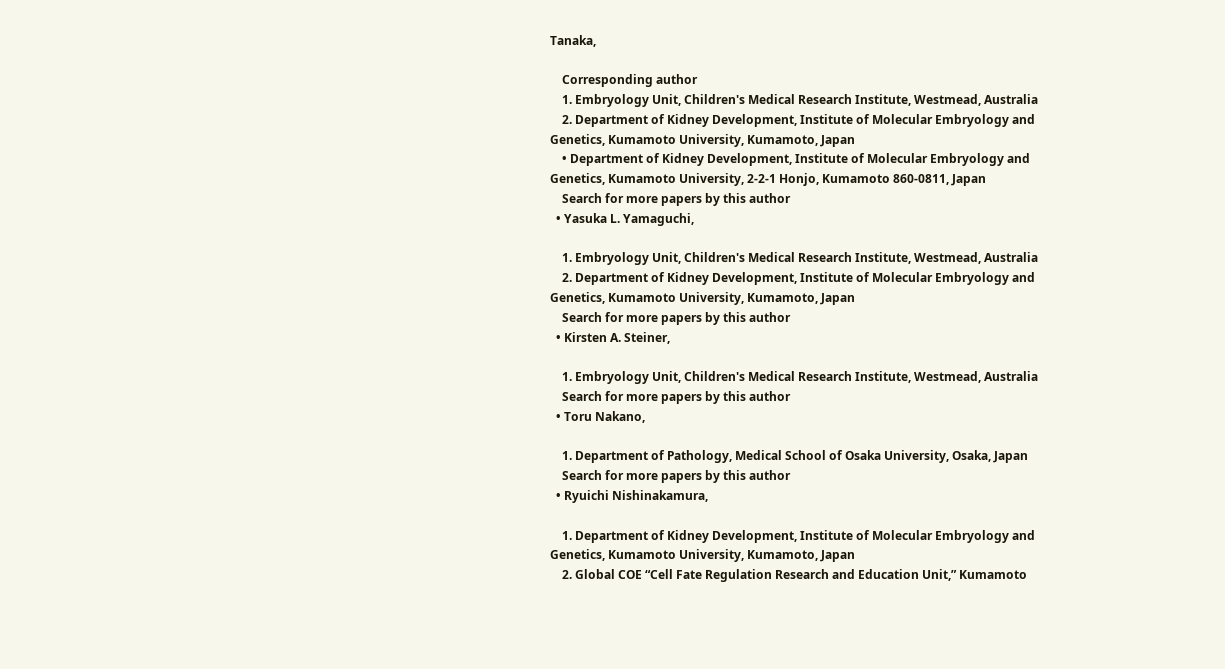Tanaka,

    Corresponding author
    1. Embryology Unit, Children's Medical Research Institute, Westmead, Australia
    2. Department of Kidney Development, Institute of Molecular Embryology and Genetics, Kumamoto University, Kumamoto, Japan
    • Department of Kidney Development, Institute of Molecular Embryology and Genetics, Kumamoto University, 2-2-1 Honjo, Kumamoto 860-0811, Japan
    Search for more papers by this author
  • Yasuka L. Yamaguchi,

    1. Embryology Unit, Children's Medical Research Institute, Westmead, Australia
    2. Department of Kidney Development, Institute of Molecular Embryology and Genetics, Kumamoto University, Kumamoto, Japan
    Search for more papers by this author
  • Kirsten A. Steiner,

    1. Embryology Unit, Children's Medical Research Institute, Westmead, Australia
    Search for more papers by this author
  • Toru Nakano,

    1. Department of Pathology, Medical School of Osaka University, Osaka, Japan
    Search for more papers by this author
  • Ryuichi Nishinakamura,

    1. Department of Kidney Development, Institute of Molecular Embryology and Genetics, Kumamoto University, Kumamoto, Japan
    2. Global COE “Cell Fate Regulation Research and Education Unit,” Kumamoto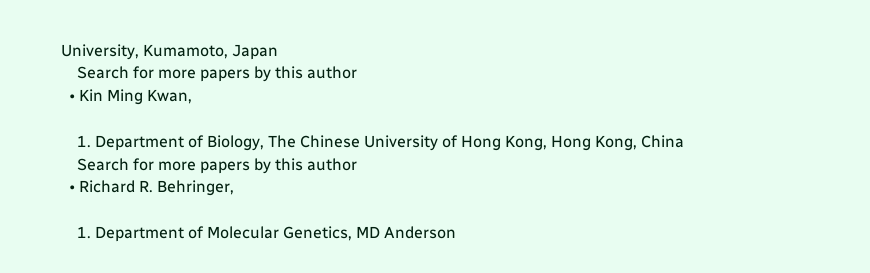University, Kumamoto, Japan
    Search for more papers by this author
  • Kin Ming Kwan,

    1. Department of Biology, The Chinese University of Hong Kong, Hong Kong, China
    Search for more papers by this author
  • Richard R. Behringer,

    1. Department of Molecular Genetics, MD Anderson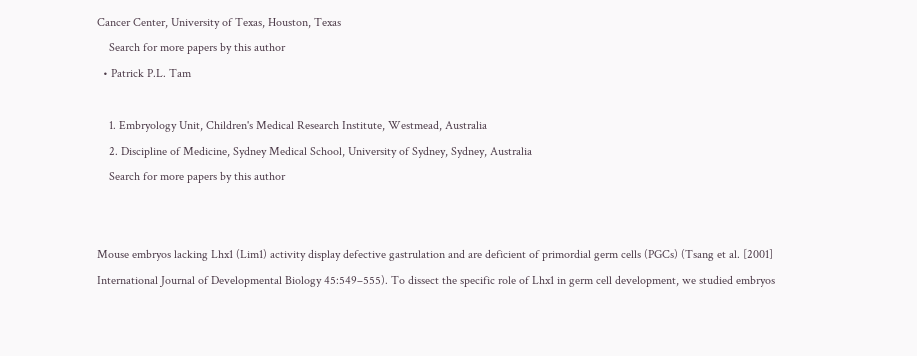Cancer Center, University of Texas, Houston, Texas
    Search for more papers by this author
  • Patrick P.L. Tam

    1. Embryology Unit, Children's Medical Research Institute, Westmead, Australia
    2. Discipline of Medicine, Sydney Medical School, University of Sydney, Sydney, Australia
    Search for more papers by this author


Mouse embryos lacking Lhx1 (Lim1) activity display defective gastrulation and are deficient of primordial germ cells (PGCs) (Tsang et al. [2001] International Journal of Developmental Biology 45:549–555). To dissect the specific role of Lhx1 in germ cell development, we studied embryos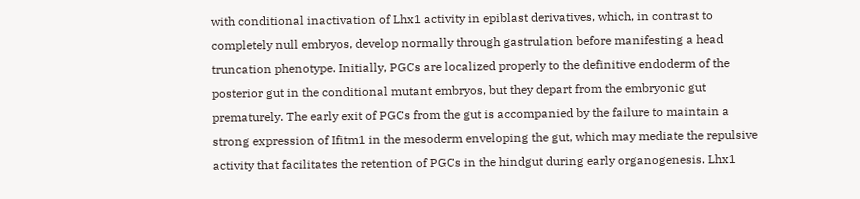with conditional inactivation of Lhx1 activity in epiblast derivatives, which, in contrast to completely null embryos, develop normally through gastrulation before manifesting a head truncation phenotype. Initially, PGCs are localized properly to the definitive endoderm of the posterior gut in the conditional mutant embryos, but they depart from the embryonic gut prematurely. The early exit of PGCs from the gut is accompanied by the failure to maintain a strong expression of Ifitm1 in the mesoderm enveloping the gut, which may mediate the repulsive activity that facilitates the retention of PGCs in the hindgut during early organogenesis. Lhx1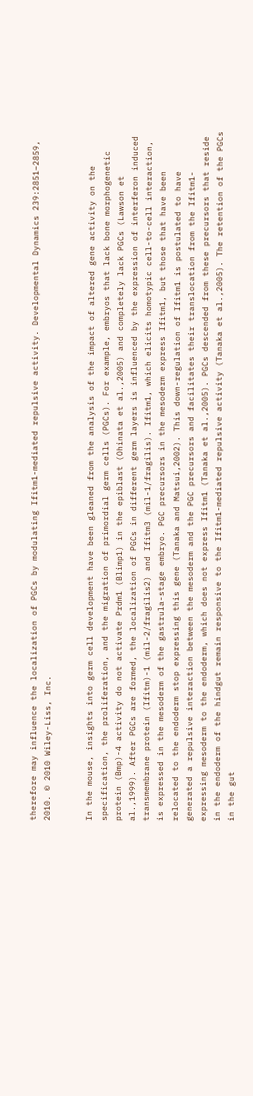therefore may influence the localization of PGCs by modulating Ifitm1-mediated repulsive activity. Developmental Dynamics 239:2851–2859, 2010. © 2010 Wiley-Liss, Inc.


In the mouse, insights into germ cell development have been gleaned from the analysis of the impact of altered gene activity on the specification, the proliferation, and the migration of primordial germ cells (PGCs). For example, embryos that lack bone morphogenetic protein (Bmp)-4 activity do not activate Prdm1 (Blimp1) in the epiblast (Ohinata et al.,2005) and completely lack PGCs (Lawson et al.,1999). After PGCs are formed, the localization of PGCs in different germ layers is influenced by the expression of interferon induced transmembrane protein (Ifitm)-1 (mil-2/fragilis2) and Ifitm3 (mil-1/fragilis). Ifitm1, which elicits homotypic cell-to-cell interaction, is expressed in the mesoderm of the gastrula-stage embryo. PGC precursors in the mesoderm express Ifitm1, but those that have been relocated to the endoderm stop expressing this gene (Tanaka and Matsui,2002). This down-regulation of Ifitm1 is postulated to have generated a repulsive interaction between the mesoderm and the PGC precursors and facilitates their translocation from the Ifitm1-expressing mesoderm to the endoderm, which does not express Ifitm1 (Tanaka et al.,2005). PGCs descended from these precursors that reside in the endoderm of the hindgut remain responsive to the Ifitm1-mediated repulsive activity (Tanaka et al.,2005). The retention of the PGCs in the gut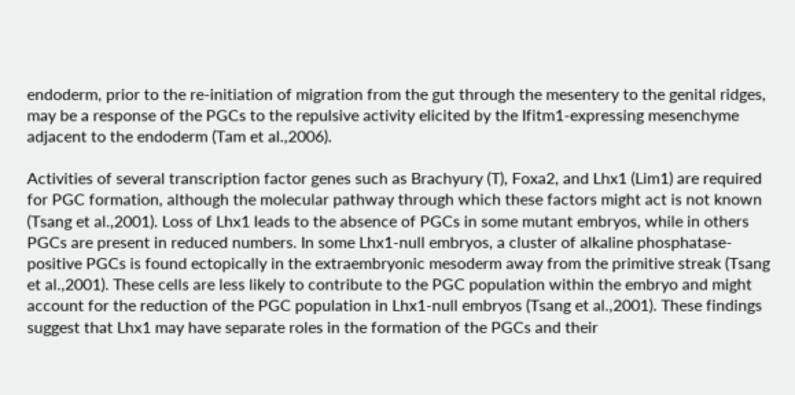endoderm, prior to the re-initiation of migration from the gut through the mesentery to the genital ridges, may be a response of the PGCs to the repulsive activity elicited by the Ifitm1-expressing mesenchyme adjacent to the endoderm (Tam et al.,2006).

Activities of several transcription factor genes such as Brachyury (T), Foxa2, and Lhx1 (Lim1) are required for PGC formation, although the molecular pathway through which these factors might act is not known (Tsang et al.,2001). Loss of Lhx1 leads to the absence of PGCs in some mutant embryos, while in others PGCs are present in reduced numbers. In some Lhx1-null embryos, a cluster of alkaline phosphatase-positive PGCs is found ectopically in the extraembryonic mesoderm away from the primitive streak (Tsang et al.,2001). These cells are less likely to contribute to the PGC population within the embryo and might account for the reduction of the PGC population in Lhx1-null embryos (Tsang et al.,2001). These findings suggest that Lhx1 may have separate roles in the formation of the PGCs and their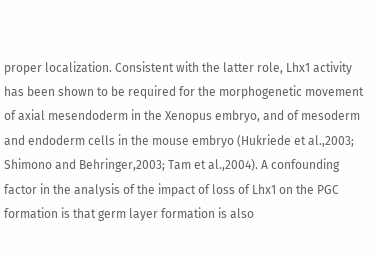proper localization. Consistent with the latter role, Lhx1 activity has been shown to be required for the morphogenetic movement of axial mesendoderm in the Xenopus embryo, and of mesoderm and endoderm cells in the mouse embryo (Hukriede et al.,2003; Shimono and Behringer,2003; Tam et al.,2004). A confounding factor in the analysis of the impact of loss of Lhx1 on the PGC formation is that germ layer formation is also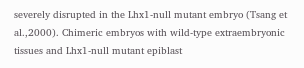severely disrupted in the Lhx1-null mutant embryo (Tsang et al.,2000). Chimeric embryos with wild-type extraembryonic tissues and Lhx1-null mutant epiblast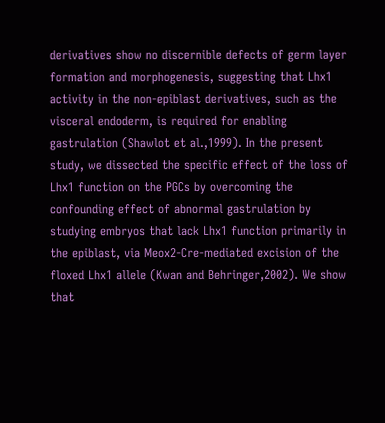derivatives show no discernible defects of germ layer formation and morphogenesis, suggesting that Lhx1 activity in the non-epiblast derivatives, such as the visceral endoderm, is required for enabling gastrulation (Shawlot et al.,1999). In the present study, we dissected the specific effect of the loss of Lhx1 function on the PGCs by overcoming the confounding effect of abnormal gastrulation by studying embryos that lack Lhx1 function primarily in the epiblast, via Meox2-Cre-mediated excision of the floxed Lhx1 allele (Kwan and Behringer,2002). We show that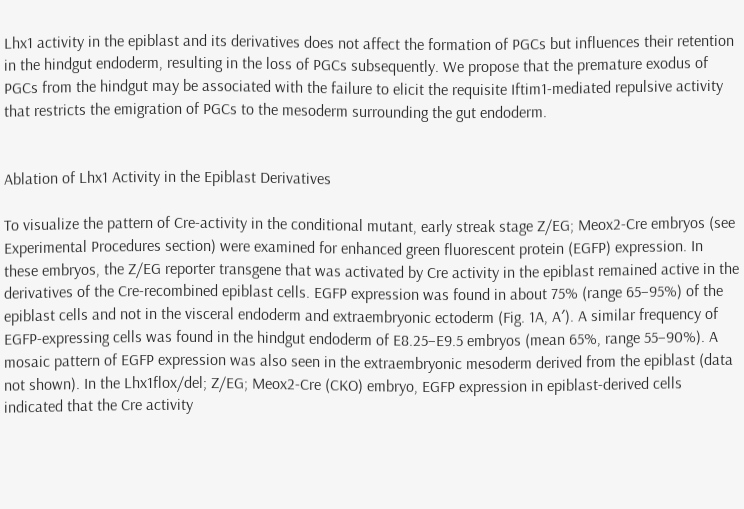Lhx1 activity in the epiblast and its derivatives does not affect the formation of PGCs but influences their retention in the hindgut endoderm, resulting in the loss of PGCs subsequently. We propose that the premature exodus of PGCs from the hindgut may be associated with the failure to elicit the requisite Iftim1-mediated repulsive activity that restricts the emigration of PGCs to the mesoderm surrounding the gut endoderm.


Ablation of Lhx1 Activity in the Epiblast Derivatives

To visualize the pattern of Cre-activity in the conditional mutant, early streak stage Z/EG; Meox2-Cre embryos (see Experimental Procedures section) were examined for enhanced green fluorescent protein (EGFP) expression. In these embryos, the Z/EG reporter transgene that was activated by Cre activity in the epiblast remained active in the derivatives of the Cre-recombined epiblast cells. EGFP expression was found in about 75% (range 65–95%) of the epiblast cells and not in the visceral endoderm and extraembryonic ectoderm (Fig. 1A, A′). A similar frequency of EGFP-expressing cells was found in the hindgut endoderm of E8.25–E9.5 embryos (mean 65%, range 55–90%). A mosaic pattern of EGFP expression was also seen in the extraembryonic mesoderm derived from the epiblast (data not shown). In the Lhx1flox/del; Z/EG; Meox2-Cre (CKO) embryo, EGFP expression in epiblast-derived cells indicated that the Cre activity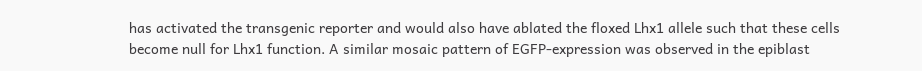has activated the transgenic reporter and would also have ablated the floxed Lhx1 allele such that these cells become null for Lhx1 function. A similar mosaic pattern of EGFP-expression was observed in the epiblast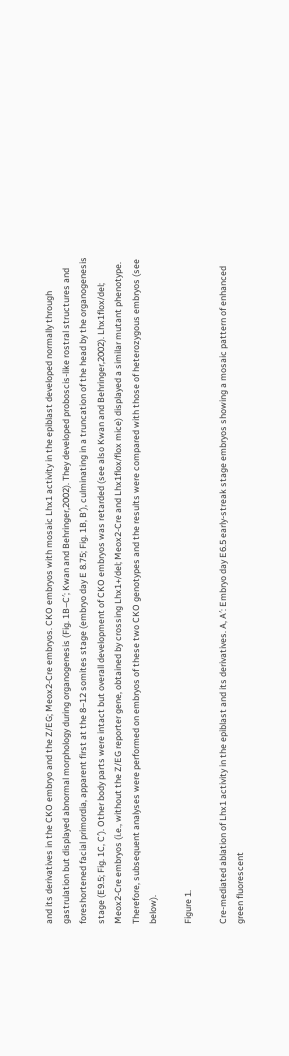and its derivatives in the CKO embryo and the Z/EG; Meox2-Cre embryos. CKO embryos with mosaic Lhx1 activity in the epiblast developed normally through gastrulation but displayed abnormal morphology during organogenesis (Fig. 1B–C′; Kwan and Behringer,2002). They developed proboscis-like rostral structures and foreshortened facial primordia, apparent first at the 8–12 somites stage (embryo day E 8.75; Fig. 1B, B′), culminating in a truncation of the head by the organogenesis stage (E9.5; Fig. 1C, C′). Other body parts were intact but overall development of CKO embryos was retarded (see also Kwan and Behringer,2002). Lhx1flox/del; Meox2-Cre embryos (i.e., without the Z/EG reporter gene, obtained by crossing Lhx1+/del; Meox2-Cre and Lhx1flox/flox mice) displayed a similar mutant phenotype. Therefore, subsequent analyses were performed on embryos of these two CKO genotypes and the results were compared with those of heterozygous embryos (see below).

Figure 1.

Cre-mediated ablation of Lhx1 activity in the epiblast and its derivatives. A, A′: Embryo day E6.5 early-streak stage embryos showing a mosaic pattern of enhanced green fluorescent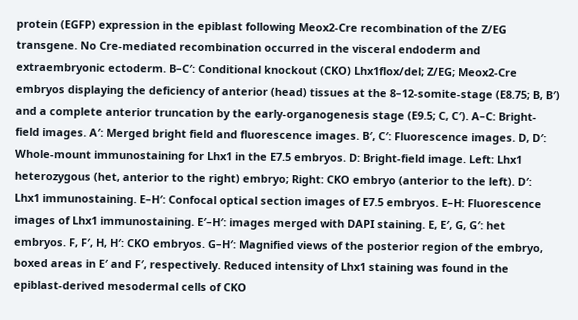protein (EGFP) expression in the epiblast following Meox2-Cre recombination of the Z/EG transgene. No Cre-mediated recombination occurred in the visceral endoderm and extraembryonic ectoderm. B–C′: Conditional knockout (CKO) Lhx1flox/del; Z/EG; Meox2-Cre embryos displaying the deficiency of anterior (head) tissues at the 8–12-somite-stage (E8.75; B, B′) and a complete anterior truncation by the early-organogenesis stage (E9.5; C, C′). A–C: Bright-field images. A′: Merged bright field and fluorescence images. B′, C′: Fluorescence images. D, D′: Whole-mount immunostaining for Lhx1 in the E7.5 embryos. D: Bright-field image. Left: Lhx1 heterozygous (het, anterior to the right) embryo; Right: CKO embryo (anterior to the left). D′: Lhx1 immunostaining. E–H′: Confocal optical section images of E7.5 embryos. E–H: Fluorescence images of Lhx1 immunostaining. E′–H′: images merged with DAPI staining. E, E′, G, G′: het embryos. F, F′, H, H′: CKO embryos. G–H′: Magnified views of the posterior region of the embryo, boxed areas in E′ and F′, respectively. Reduced intensity of Lhx1 staining was found in the epiblast-derived mesodermal cells of CKO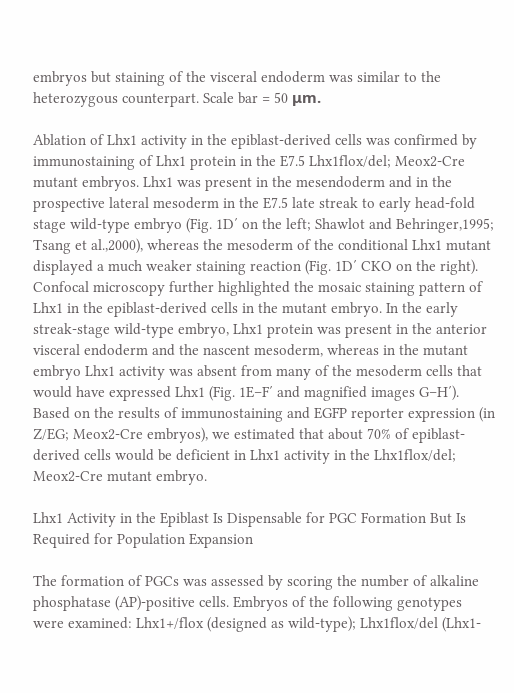embryos but staining of the visceral endoderm was similar to the heterozygous counterpart. Scale bar = 50 μm.

Ablation of Lhx1 activity in the epiblast-derived cells was confirmed by immunostaining of Lhx1 protein in the E7.5 Lhx1flox/del; Meox2-Cre mutant embryos. Lhx1 was present in the mesendoderm and in the prospective lateral mesoderm in the E7.5 late streak to early head-fold stage wild-type embryo (Fig. 1D′ on the left; Shawlot and Behringer,1995; Tsang et al.,2000), whereas the mesoderm of the conditional Lhx1 mutant displayed a much weaker staining reaction (Fig. 1D′ CKO on the right). Confocal microscopy further highlighted the mosaic staining pattern of Lhx1 in the epiblast-derived cells in the mutant embryo. In the early streak-stage wild-type embryo, Lhx1 protein was present in the anterior visceral endoderm and the nascent mesoderm, whereas in the mutant embryo Lhx1 activity was absent from many of the mesoderm cells that would have expressed Lhx1 (Fig. 1E–F′ and magnified images G–H′). Based on the results of immunostaining and EGFP reporter expression (in Z/EG; Meox2-Cre embryos), we estimated that about 70% of epiblast-derived cells would be deficient in Lhx1 activity in the Lhx1flox/del; Meox2-Cre mutant embryo.

Lhx1 Activity in the Epiblast Is Dispensable for PGC Formation But Is Required for Population Expansion

The formation of PGCs was assessed by scoring the number of alkaline phosphatase (AP)-positive cells. Embryos of the following genotypes were examined: Lhx1+/flox (designed as wild-type); Lhx1flox/del (Lhx1-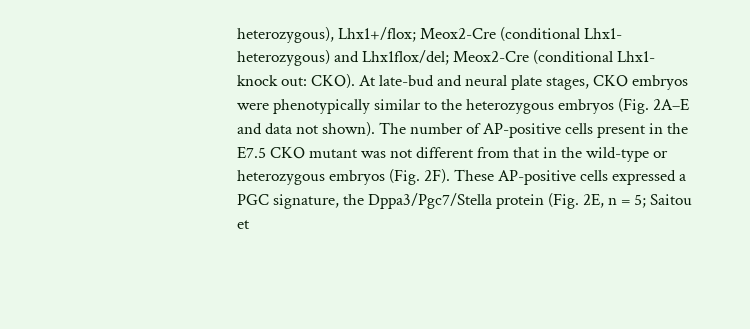heterozygous), Lhx1+/flox; Meox2-Cre (conditional Lhx1-heterozygous) and Lhx1flox/del; Meox2-Cre (conditional Lhx1-knock out: CKO). At late-bud and neural plate stages, CKO embryos were phenotypically similar to the heterozygous embryos (Fig. 2A–E and data not shown). The number of AP-positive cells present in the E7.5 CKO mutant was not different from that in the wild-type or heterozygous embryos (Fig. 2F). These AP-positive cells expressed a PGC signature, the Dppa3/Pgc7/Stella protein (Fig. 2E, n = 5; Saitou et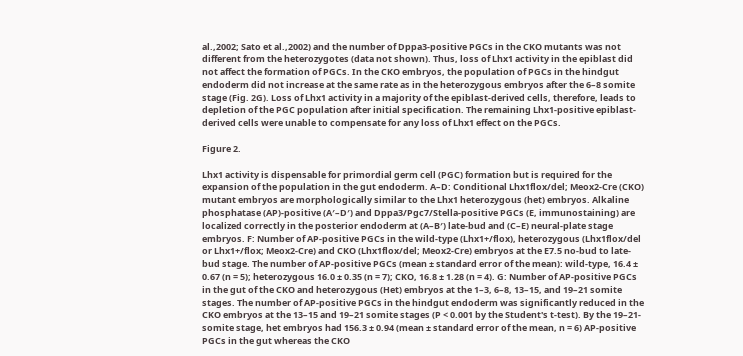al.,2002; Sato et al.,2002) and the number of Dppa3-positive PGCs in the CKO mutants was not different from the heterozygotes (data not shown). Thus, loss of Lhx1 activity in the epiblast did not affect the formation of PGCs. In the CKO embryos, the population of PGCs in the hindgut endoderm did not increase at the same rate as in the heterozygous embryos after the 6–8 somite stage (Fig. 2G). Loss of Lhx1 activity in a majority of the epiblast-derived cells, therefore, leads to depletion of the PGC population after initial specification. The remaining Lhx1-positive epiblast-derived cells were unable to compensate for any loss of Lhx1 effect on the PGCs.

Figure 2.

Lhx1 activity is dispensable for primordial germ cell (PGC) formation but is required for the expansion of the population in the gut endoderm. A–D: Conditional Lhx1flox/del; Meox2-Cre (CKO) mutant embryos are morphologically similar to the Lhx1 heterozygous (het) embryos. Alkaline phosphatase (AP)-positive (A′–D′) and Dppa3/Pgc7/Stella-positive PGCs (E, immunostaining) are localized correctly in the posterior endoderm at (A–B′) late-bud and (C–E) neural-plate stage embryos. F: Number of AP-positive PGCs in the wild-type (Lhx1+/flox), heterozygous (Lhx1flox/del or Lhx1+/flox; Meox2-Cre) and CKO (Lhx1flox/del; Meox2-Cre) embryos at the E7.5 no-bud to late-bud stage. The number of AP-positive PGCs (mean ± standard error of the mean): wild-type, 16.4 ± 0.67 (n = 5); heterozygous 16.0 ± 0.35 (n = 7); CKO, 16.8 ± 1.28 (n = 4). G: Number of AP-positive PGCs in the gut of the CKO and heterozygous (Het) embryos at the 1–3, 6–8, 13–15, and 19–21 somite stages. The number of AP-positive PGCs in the hindgut endoderm was significantly reduced in the CKO embryos at the 13–15 and 19–21 somite stages (P < 0.001 by the Student's t-test). By the 19–21-somite stage, het embryos had 156.3 ± 0.94 (mean ± standard error of the mean, n = 6) AP-positive PGCs in the gut whereas the CKO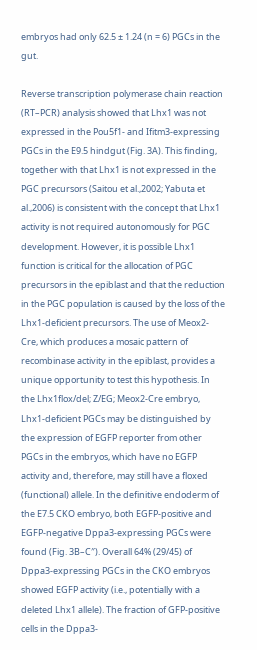embryos had only 62.5 ± 1.24 (n = 6) PGCs in the gut.

Reverse transcription polymerase chain reaction (RT–PCR) analysis showed that Lhx1 was not expressed in the Pou5f1- and Ifitm3-expressing PGCs in the E9.5 hindgut (Fig. 3A). This finding, together with that Lhx1 is not expressed in the PGC precursors (Saitou et al.,2002; Yabuta et al.,2006) is consistent with the concept that Lhx1 activity is not required autonomously for PGC development. However, it is possible Lhx1 function is critical for the allocation of PGC precursors in the epiblast and that the reduction in the PGC population is caused by the loss of the Lhx1-deficient precursors. The use of Meox2-Cre, which produces a mosaic pattern of recombinase activity in the epiblast, provides a unique opportunity to test this hypothesis. In the Lhx1flox/del; Z/EG; Meox2-Cre embryo, Lhx1-deficient PGCs may be distinguished by the expression of EGFP reporter from other PGCs in the embryos, which have no EGFP activity and, therefore, may still have a floxed (functional) allele. In the definitive endoderm of the E7.5 CKO embryo, both EGFP-positive and EGFP-negative Dppa3-expressing PGCs were found (Fig. 3B–C″). Overall 64% (29/45) of Dppa3-expressing PGCs in the CKO embryos showed EGFP activity (i.e., potentially with a deleted Lhx1 allele). The fraction of GFP-positive cells in the Dppa3-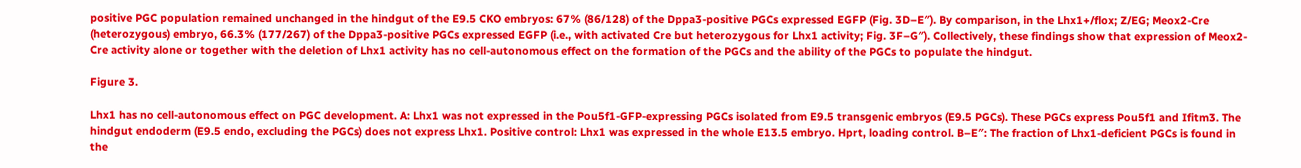positive PGC population remained unchanged in the hindgut of the E9.5 CKO embryos: 67% (86/128) of the Dppa3-positive PGCs expressed EGFP (Fig. 3D–E″). By comparison, in the Lhx1+/flox; Z/EG; Meox2-Cre (heterozygous) embryo, 66.3% (177/267) of the Dppa3-positive PGCs expressed EGFP (i.e., with activated Cre but heterozygous for Lhx1 activity; Fig. 3F–G″). Collectively, these findings show that expression of Meox2-Cre activity alone or together with the deletion of Lhx1 activity has no cell-autonomous effect on the formation of the PGCs and the ability of the PGCs to populate the hindgut.

Figure 3.

Lhx1 has no cell-autonomous effect on PGC development. A: Lhx1 was not expressed in the Pou5f1-GFP-expressing PGCs isolated from E9.5 transgenic embryos (E9.5 PGCs). These PGCs express Pou5f1 and Ifitm3. The hindgut endoderm (E9.5 endo, excluding the PGCs) does not express Lhx1. Positive control: Lhx1 was expressed in the whole E13.5 embryo. Hprt, loading control. B–E″: The fraction of Lhx1-deficient PGCs is found in the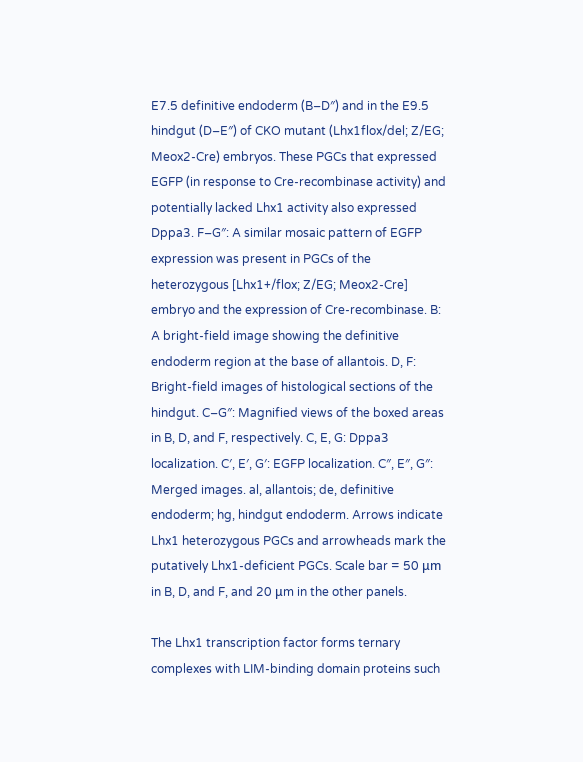E7.5 definitive endoderm (B–D″) and in the E9.5 hindgut (D–E″) of CKO mutant (Lhx1flox/del; Z/EG; Meox2-Cre) embryos. These PGCs that expressed EGFP (in response to Cre-recombinase activity) and potentially lacked Lhx1 activity also expressed Dppa3. F–G″: A similar mosaic pattern of EGFP expression was present in PGCs of the heterozygous [Lhx1+/flox; Z/EG; Meox2-Cre] embryo and the expression of Cre-recombinase. B: A bright-field image showing the definitive endoderm region at the base of allantois. D, F: Bright-field images of histological sections of the hindgut. C–G″: Magnified views of the boxed areas in B, D, and F, respectively. C, E, G: Dppa3 localization. C′, E′, G′: EGFP localization. C″, E″, G″: Merged images. al, allantois; de, definitive endoderm; hg, hindgut endoderm. Arrows indicate Lhx1 heterozygous PGCs and arrowheads mark the putatively Lhx1-deficient PGCs. Scale bar = 50 μm in B, D, and F, and 20 μm in the other panels.

The Lhx1 transcription factor forms ternary complexes with LIM-binding domain proteins such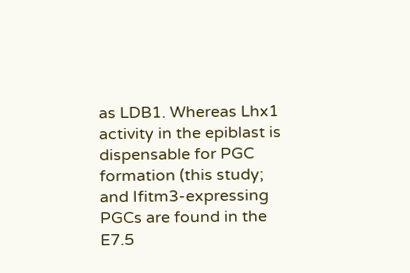as LDB1. Whereas Lhx1 activity in the epiblast is dispensable for PGC formation (this study; and Ifitm3-expressing PGCs are found in the E7.5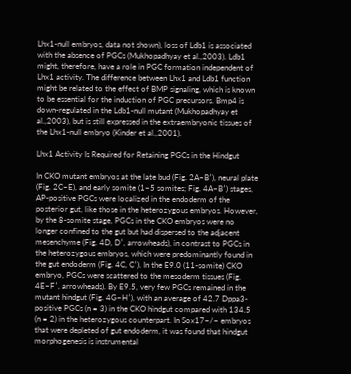Lhx1-null embryos, data not shown), loss of Ldb1 is associated with the absence of PGCs (Mukhopadhyay et al.,2003). Ldb1 might, therefore, have a role in PGC formation independent of Lhx1 activity. The difference between Lhx1 and Ldb1 function might be related to the effect of BMP signaling, which is known to be essential for the induction of PGC precursors. Bmp4 is down-regulated in the Ldb1-null mutant (Mukhopadhyay et al.,2003), but is still expressed in the extraembryonic tissues of the Lhx1-null embryo (Kinder et al.,2001).

Lhx1 Activity Is Required for Retaining PGCs in the Hindgut

In CKO mutant embryos at the late bud (Fig. 2A–B′), neural plate (Fig. 2C–E), and early somite (1–5 somites; Fig. 4A–B′) stages, AP-positive PGCs were localized in the endoderm of the posterior gut, like those in the heterozygous embryos. However, by the 8-somite stage, PGCs in the CKO embryos were no longer confined to the gut but had dispersed to the adjacent mesenchyme (Fig. 4D, D′, arrowheads), in contrast to PGCs in the heterozygous embryos, which were predominantly found in the gut endoderm (Fig. 4C, C′). In the E9.0 (11-somite) CKO embryo, PGCs were scattered to the mesoderm tissues (Fig. 4E–F′, arrowheads). By E9.5, very few PGCs remained in the mutant hindgut (Fig. 4G–H′), with an average of 42.7 Dppa3-positive PGCs (n = 3) in the CKO hindgut compared with 134.5 (n = 2) in the heterozygous counterpart. In Sox17−/− embryos that were depleted of gut endoderm, it was found that hindgut morphogenesis is instrumental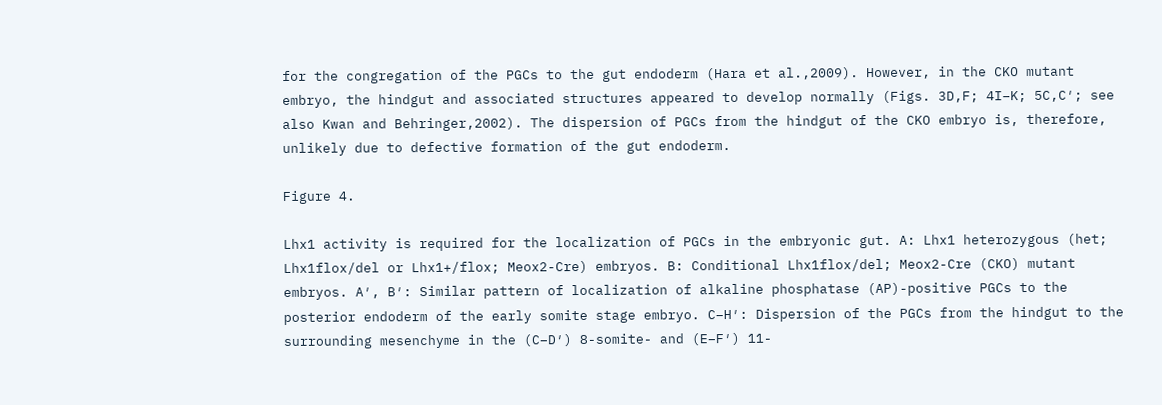for the congregation of the PGCs to the gut endoderm (Hara et al.,2009). However, in the CKO mutant embryo, the hindgut and associated structures appeared to develop normally (Figs. 3D,F; 4I–K; 5C,C′; see also Kwan and Behringer,2002). The dispersion of PGCs from the hindgut of the CKO embryo is, therefore, unlikely due to defective formation of the gut endoderm.

Figure 4.

Lhx1 activity is required for the localization of PGCs in the embryonic gut. A: Lhx1 heterozygous (het; Lhx1flox/del or Lhx1+/flox; Meox2-Cre) embryos. B: Conditional Lhx1flox/del; Meox2-Cre (CKO) mutant embryos. A′, B′: Similar pattern of localization of alkaline phosphatase (AP)-positive PGCs to the posterior endoderm of the early somite stage embryo. C–H′: Dispersion of the PGCs from the hindgut to the surrounding mesenchyme in the (C–D′) 8-somite- and (E–F′) 11-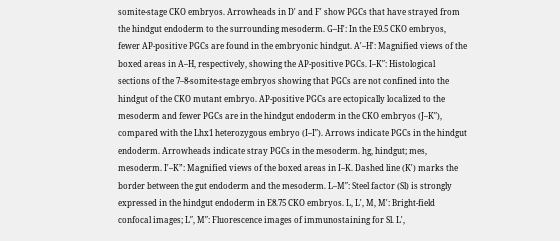somite-stage CKO embryos. Arrowheads in D′ and F′ show PGCs that have strayed from the hindgut endoderm to the surrounding mesoderm. G–H′: In the E9.5 CKO embryos, fewer AP-positive PGCs are found in the embryonic hindgut. A′–H′: Magnified views of the boxed areas in A–H, respectively, showing the AP-positive PGCs. I–K″: Histological sections of the 7–8-somite-stage embryos showing that PGCs are not confined into the hindgut of the CKO mutant embryo. AP-positive PGCs are ectopically localized to the mesoderm and fewer PGCs are in the hindgut endoderm in the CKO embryos (J–K″), compared with the Lhx1 heterozygous embryo (I–I″). Arrows indicate PGCs in the hindgut endoderm. Arrowheads indicate stray PGCs in the mesoderm. hg, hindgut; mes, mesoderm. I′–K”: Magnified views of the boxed areas in I–K. Dashed line (K′) marks the border between the gut endoderm and the mesoderm. L–M″: Steel factor (Sl) is strongly expressed in the hindgut endoderm in E8.75 CKO embryos. L, L′, M, M′: Bright-field confocal images; L″, M″: Fluorescence images of immunostaining for Sl. L′,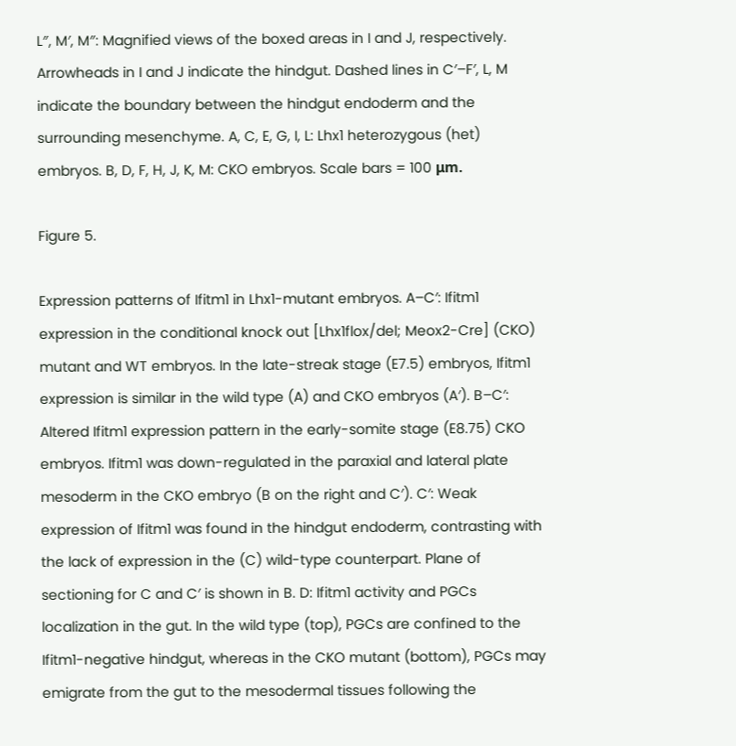L″, M′, M″: Magnified views of the boxed areas in I and J, respectively. Arrowheads in I and J indicate the hindgut. Dashed lines in C′–F′, L, M indicate the boundary between the hindgut endoderm and the surrounding mesenchyme. A, C, E, G, I, L: Lhx1 heterozygous (het) embryos. B, D, F, H, J, K, M: CKO embryos. Scale bars = 100 μm.

Figure 5.

Expression patterns of Ifitm1 in Lhx1-mutant embryos. A–C′: Ifitm1 expression in the conditional knock out [Lhx1flox/del; Meox2-Cre] (CKO) mutant and WT embryos. In the late-streak stage (E7.5) embryos, Ifitm1 expression is similar in the wild type (A) and CKO embryos (A′). B–C′: Altered Ifitm1 expression pattern in the early-somite stage (E8.75) CKO embryos. Ifitm1 was down-regulated in the paraxial and lateral plate mesoderm in the CKO embryo (B on the right and C′). C′: Weak expression of Ifitm1 was found in the hindgut endoderm, contrasting with the lack of expression in the (C) wild-type counterpart. Plane of sectioning for C and C′ is shown in B. D: Ifitm1 activity and PGCs localization in the gut. In the wild type (top), PGCs are confined to the Ifitm1-negative hindgut, whereas in the CKO mutant (bottom), PGCs may emigrate from the gut to the mesodermal tissues following the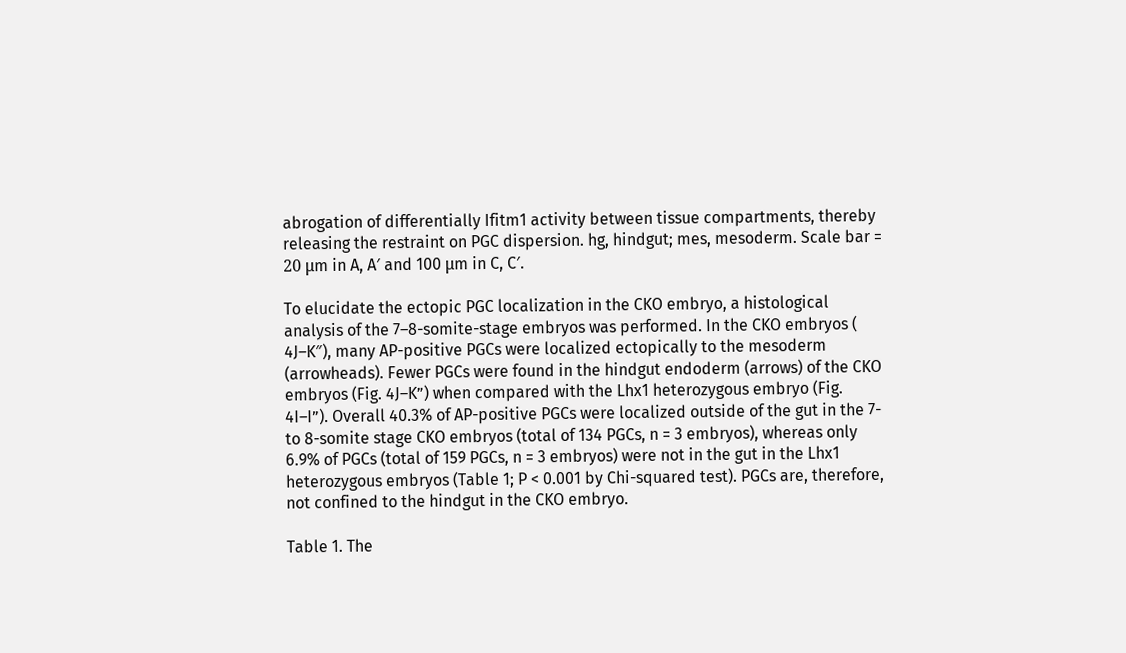abrogation of differentially Ifitm1 activity between tissue compartments, thereby releasing the restraint on PGC dispersion. hg, hindgut; mes, mesoderm. Scale bar = 20 μm in A, A′ and 100 μm in C, C′.

To elucidate the ectopic PGC localization in the CKO embryo, a histological analysis of the 7–8-somite-stage embryos was performed. In the CKO embryos ( 4J–K″), many AP-positive PGCs were localized ectopically to the mesoderm (arrowheads). Fewer PGCs were found in the hindgut endoderm (arrows) of the CKO embryos (Fig. 4J–K”) when compared with the Lhx1 heterozygous embryo (Fig. 4I–I”). Overall 40.3% of AP-positive PGCs were localized outside of the gut in the 7- to 8-somite stage CKO embryos (total of 134 PGCs, n = 3 embryos), whereas only 6.9% of PGCs (total of 159 PGCs, n = 3 embryos) were not in the gut in the Lhx1 heterozygous embryos (Table 1; P < 0.001 by Chi-squared test). PGCs are, therefore, not confined to the hindgut in the CKO embryo.

Table 1. The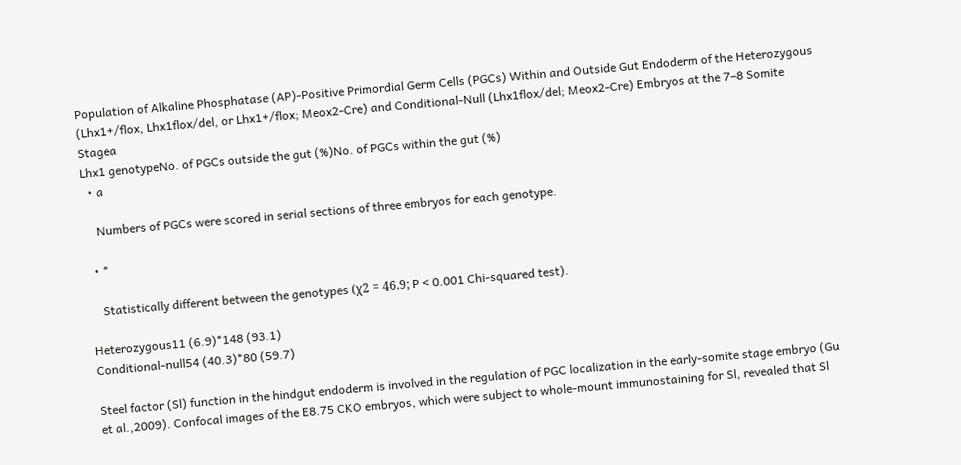Population of Alkaline Phosphatase (AP)-Positive Primordial Germ Cells (PGCs) Within and Outside Gut Endoderm of the Heterozygous (Lhx1+/flox, Lhx1flox/del, or Lhx1+/flox; Meox2-Cre) and Conditional-Null (Lhx1flox/del; Meox2-Cre) Embryos at the 7–8 Somite Stagea
Lhx1 genotypeNo. of PGCs outside the gut (%)No. of PGCs within the gut (%)
  • a

    Numbers of PGCs were scored in serial sections of three embryos for each genotype.

  • *

    Statistically different between the genotypes (χ2 = 46.9; P < 0.001 Chi-squared test).

Heterozygous11 (6.9)*148 (93.1)
Conditional-null54 (40.3)*80 (59.7)

Steel factor (Sl) function in the hindgut endoderm is involved in the regulation of PGC localization in the early-somite stage embryo (Gu et al.,2009). Confocal images of the E8.75 CKO embryos, which were subject to whole-mount immunostaining for Sl, revealed that Sl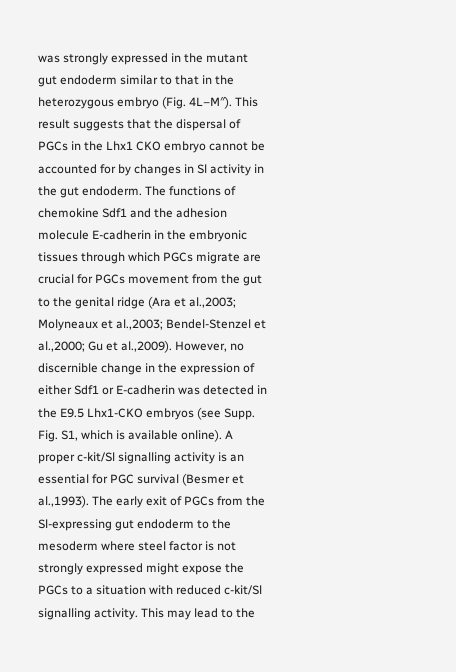was strongly expressed in the mutant gut endoderm similar to that in the heterozygous embryo (Fig. 4L–M″). This result suggests that the dispersal of PGCs in the Lhx1 CKO embryo cannot be accounted for by changes in Sl activity in the gut endoderm. The functions of chemokine Sdf1 and the adhesion molecule E-cadherin in the embryonic tissues through which PGCs migrate are crucial for PGCs movement from the gut to the genital ridge (Ara et al.,2003; Molyneaux et al.,2003; Bendel-Stenzel et al.,2000; Gu et al.,2009). However, no discernible change in the expression of either Sdf1 or E-cadherin was detected in the E9.5 Lhx1-CKO embryos (see Supp. Fig. S1, which is available online). A proper c-kit/Sl signalling activity is an essential for PGC survival (Besmer et al.,1993). The early exit of PGCs from the Sl-expressing gut endoderm to the mesoderm where steel factor is not strongly expressed might expose the PGCs to a situation with reduced c-kit/Sl signalling activity. This may lead to the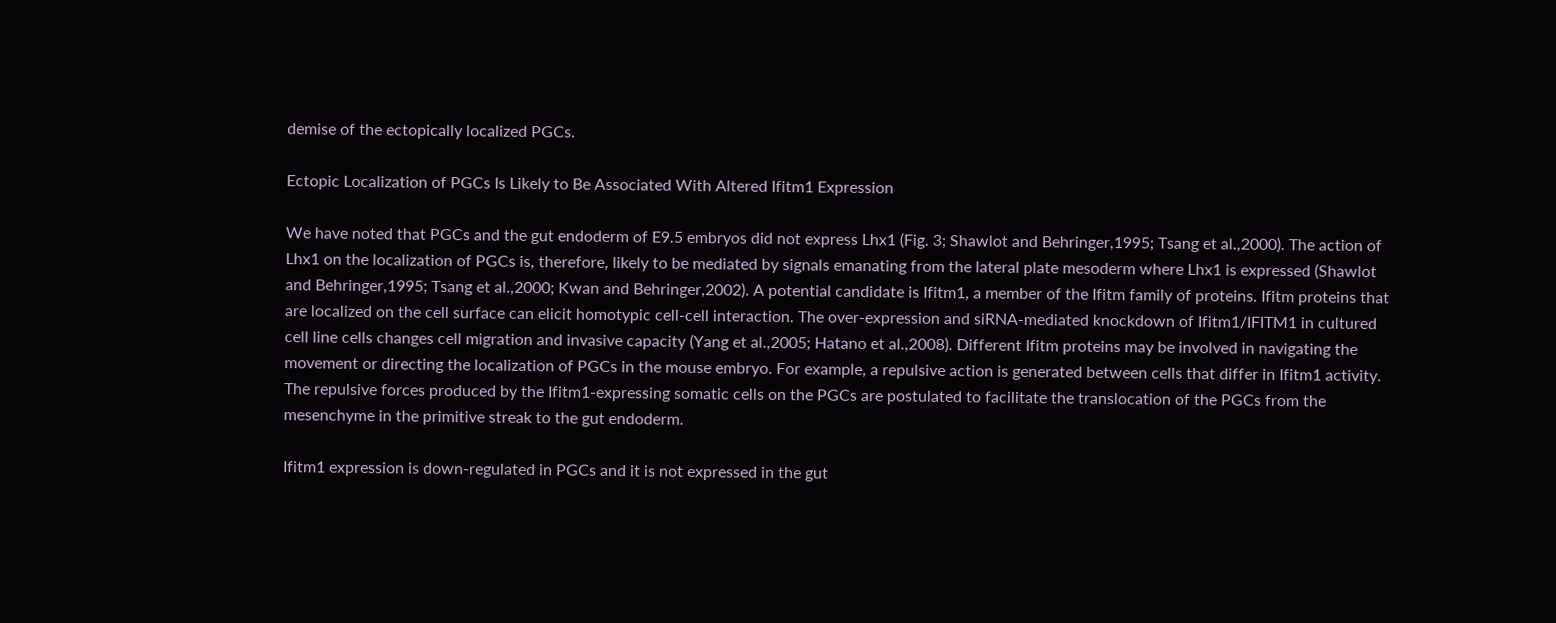demise of the ectopically localized PGCs.

Ectopic Localization of PGCs Is Likely to Be Associated With Altered Ifitm1 Expression

We have noted that PGCs and the gut endoderm of E9.5 embryos did not express Lhx1 (Fig. 3; Shawlot and Behringer,1995; Tsang et al.,2000). The action of Lhx1 on the localization of PGCs is, therefore, likely to be mediated by signals emanating from the lateral plate mesoderm where Lhx1 is expressed (Shawlot and Behringer,1995; Tsang et al.,2000; Kwan and Behringer,2002). A potential candidate is Ifitm1, a member of the Ifitm family of proteins. Ifitm proteins that are localized on the cell surface can elicit homotypic cell-cell interaction. The over-expression and siRNA-mediated knockdown of Ifitm1/IFITM1 in cultured cell line cells changes cell migration and invasive capacity (Yang et al.,2005; Hatano et al.,2008). Different Ifitm proteins may be involved in navigating the movement or directing the localization of PGCs in the mouse embryo. For example, a repulsive action is generated between cells that differ in Ifitm1 activity. The repulsive forces produced by the Ifitm1-expressing somatic cells on the PGCs are postulated to facilitate the translocation of the PGCs from the mesenchyme in the primitive streak to the gut endoderm.

Ifitm1 expression is down-regulated in PGCs and it is not expressed in the gut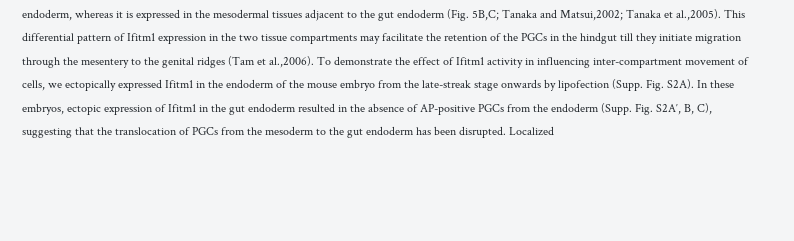endoderm, whereas it is expressed in the mesodermal tissues adjacent to the gut endoderm (Fig. 5B,C; Tanaka and Matsui,2002; Tanaka et al.,2005). This differential pattern of Ifitm1 expression in the two tissue compartments may facilitate the retention of the PGCs in the hindgut till they initiate migration through the mesentery to the genital ridges (Tam et al.,2006). To demonstrate the effect of Ifitm1 activity in influencing inter-compartment movement of cells, we ectopically expressed Ifitm1 in the endoderm of the mouse embryo from the late-streak stage onwards by lipofection (Supp. Fig. S2A). In these embryos, ectopic expression of Ifitm1 in the gut endoderm resulted in the absence of AP-positive PGCs from the endoderm (Supp. Fig. S2A′, B, C), suggesting that the translocation of PGCs from the mesoderm to the gut endoderm has been disrupted. Localized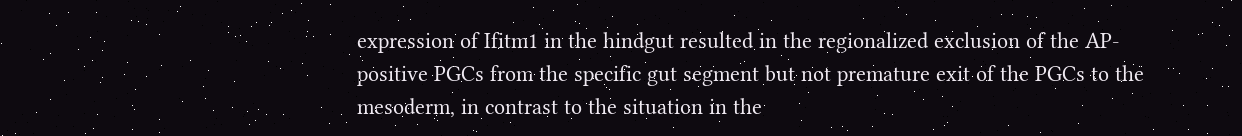expression of Ifitm1 in the hindgut resulted in the regionalized exclusion of the AP-positive PGCs from the specific gut segment but not premature exit of the PGCs to the mesoderm, in contrast to the situation in the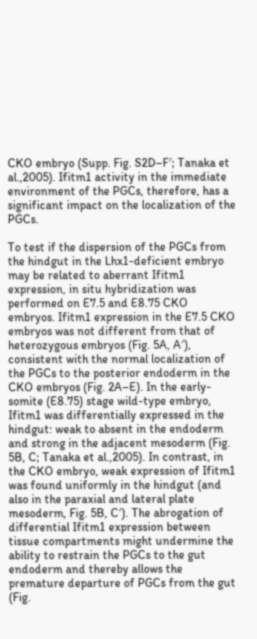CKO embryo (Supp. Fig. S2D–F′; Tanaka et al.,2005). Ifitm1 activity in the immediate environment of the PGCs, therefore, has a significant impact on the localization of the PGCs.

To test if the dispersion of the PGCs from the hindgut in the Lhx1-deficient embryo may be related to aberrant Ifitm1 expression, in situ hybridization was performed on E7.5 and E8.75 CKO embryos. Ifitm1 expression in the E7.5 CKO embryos was not different from that of heterozygous embryos (Fig. 5A, A′), consistent with the normal localization of the PGCs to the posterior endoderm in the CKO embryos (Fig. 2A–E). In the early-somite (E8.75) stage wild-type embryo, Ifitm1 was differentially expressed in the hindgut: weak to absent in the endoderm and strong in the adjacent mesoderm (Fig. 5B, C; Tanaka et al.,2005). In contrast, in the CKO embryo, weak expression of Ifitm1 was found uniformly in the hindgut (and also in the paraxial and lateral plate mesoderm, Fig. 5B, C′). The abrogation of differential Ifitm1 expression between tissue compartments might undermine the ability to restrain the PGCs to the gut endoderm and thereby allows the premature departure of PGCs from the gut (Fig.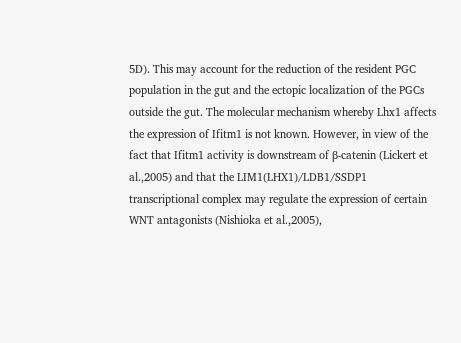5D). This may account for the reduction of the resident PGC population in the gut and the ectopic localization of the PGCs outside the gut. The molecular mechanism whereby Lhx1 affects the expression of Ifitm1 is not known. However, in view of the fact that Ifitm1 activity is downstream of β-catenin (Lickert et al.,2005) and that the LIM1(LHX1)/LDB1/SSDP1 transcriptional complex may regulate the expression of certain WNT antagonists (Nishioka et al.,2005),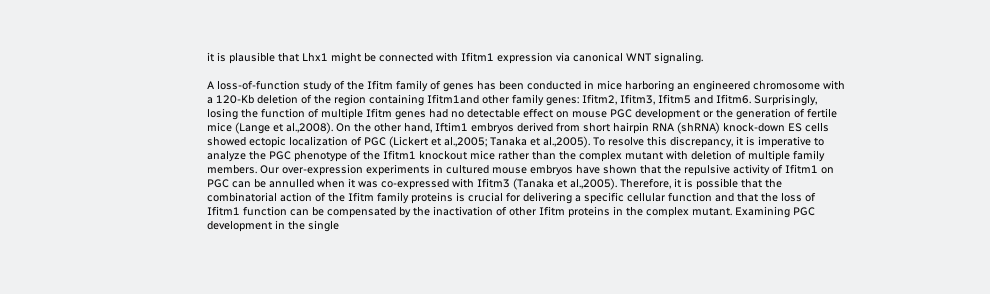it is plausible that Lhx1 might be connected with Ifitm1 expression via canonical WNT signaling.

A loss-of-function study of the Ifitm family of genes has been conducted in mice harboring an engineered chromosome with a 120-Kb deletion of the region containing Ifitm1and other family genes: Ifitm2, Ifitm3, Ifitm5 and Ifitm6. Surprisingly, losing the function of multiple Ifitm genes had no detectable effect on mouse PGC development or the generation of fertile mice (Lange et al.,2008). On the other hand, Iftim1 embryos derived from short hairpin RNA (shRNA) knock-down ES cells showed ectopic localization of PGC (Lickert et al.,2005; Tanaka et al.,2005). To resolve this discrepancy, it is imperative to analyze the PGC phenotype of the Ifitm1 knockout mice rather than the complex mutant with deletion of multiple family members. Our over-expression experiments in cultured mouse embryos have shown that the repulsive activity of Ifitm1 on PGC can be annulled when it was co-expressed with Ifitm3 (Tanaka et al.,2005). Therefore, it is possible that the combinatorial action of the Ifitm family proteins is crucial for delivering a specific cellular function and that the loss of Ifitm1 function can be compensated by the inactivation of other Ifitm proteins in the complex mutant. Examining PGC development in the single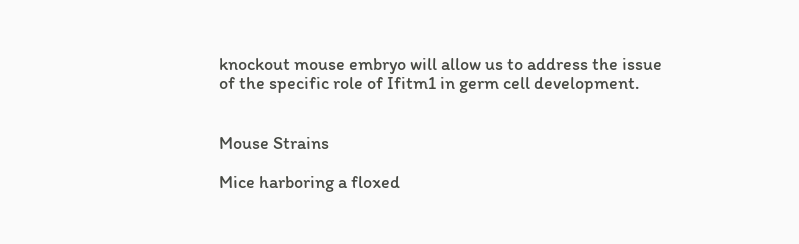knockout mouse embryo will allow us to address the issue of the specific role of Ifitm1 in germ cell development.


Mouse Strains

Mice harboring a floxed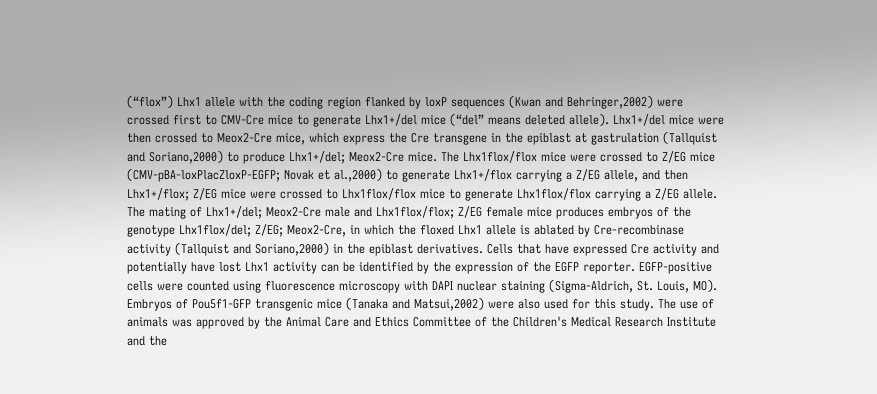(“flox”) Lhx1 allele with the coding region flanked by loxP sequences (Kwan and Behringer,2002) were crossed first to CMV-Cre mice to generate Lhx1+/del mice (“del” means deleted allele). Lhx1+/del mice were then crossed to Meox2-Cre mice, which express the Cre transgene in the epiblast at gastrulation (Tallquist and Soriano,2000) to produce Lhx1+/del; Meox2-Cre mice. The Lhx1flox/flox mice were crossed to Z/EG mice (CMV-pBA-loxPlacZloxP-EGFP; Novak et al.,2000) to generate Lhx1+/flox carrying a Z/EG allele, and then Lhx1+/flox; Z/EG mice were crossed to Lhx1flox/flox mice to generate Lhx1flox/flox carrying a Z/EG allele. The mating of Lhx1+/del; Meox2-Cre male and Lhx1flox/flox; Z/EG female mice produces embryos of the genotype Lhx1flox/del; Z/EG; Meox2-Cre, in which the floxed Lhx1 allele is ablated by Cre-recombinase activity (Tallquist and Soriano,2000) in the epiblast derivatives. Cells that have expressed Cre activity and potentially have lost Lhx1 activity can be identified by the expression of the EGFP reporter. EGFP-positive cells were counted using fluorescence microscopy with DAPI nuclear staining (Sigma-Aldrich, St. Louis, MO). Embryos of Pou5f1-GFP transgenic mice (Tanaka and Matsui,2002) were also used for this study. The use of animals was approved by the Animal Care and Ethics Committee of the Children's Medical Research Institute and the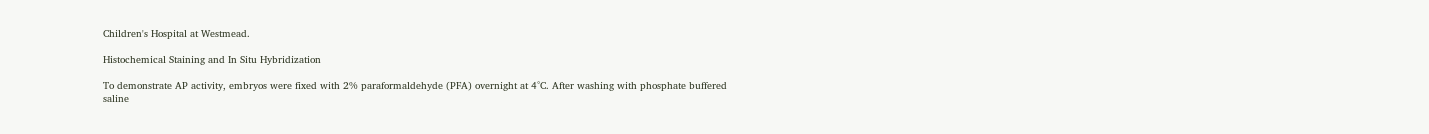Children's Hospital at Westmead.

Histochemical Staining and In Situ Hybridization

To demonstrate AP activity, embryos were fixed with 2% paraformaldehyde (PFA) overnight at 4°C. After washing with phosphate buffered saline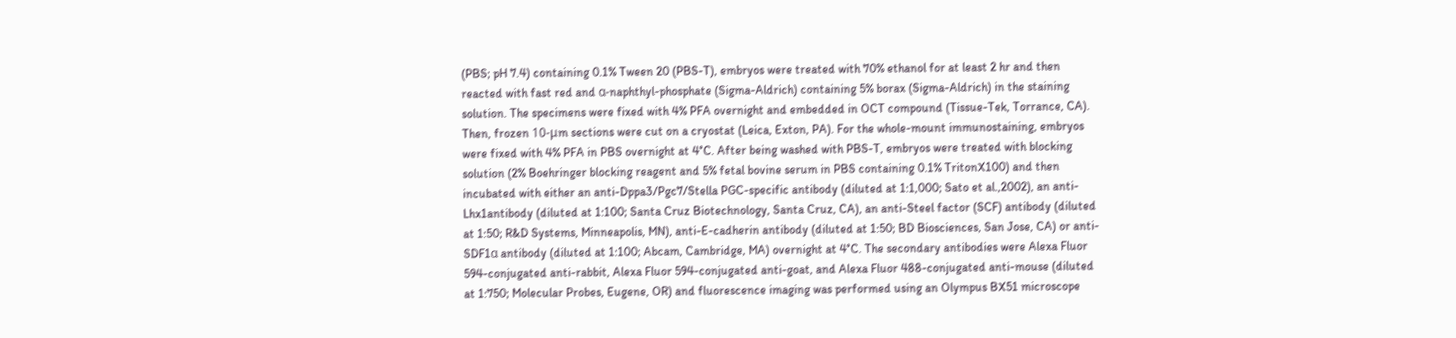(PBS; pH 7.4) containing 0.1% Tween 20 (PBS-T), embryos were treated with 70% ethanol for at least 2 hr and then reacted with fast red and α-naphthyl-phosphate (Sigma-Aldrich) containing 5% borax (Sigma-Aldrich) in the staining solution. The specimens were fixed with 4% PFA overnight and embedded in OCT compound (Tissue-Tek, Torrance, CA). Then, frozen 10-μm sections were cut on a cryostat (Leica, Exton, PA). For the whole-mount immunostaining, embryos were fixed with 4% PFA in PBS overnight at 4°C. After being washed with PBS-T, embryos were treated with blocking solution (2% Boehringer blocking reagent and 5% fetal bovine serum in PBS containing 0.1% TritonX100) and then incubated with either an anti-Dppa3/Pgc7/Stella PGC-specific antibody (diluted at 1:1,000; Sato et al.,2002), an anti-Lhx1antibody (diluted at 1:100; Santa Cruz Biotechnology, Santa Cruz, CA), an anti-Steel factor (SCF) antibody (diluted at 1:50; R&D Systems, Minneapolis, MN), anti-E-cadherin antibody (diluted at 1:50; BD Biosciences, San Jose, CA) or anti-SDF1α antibody (diluted at 1:100; Abcam, Cambridge, MA) overnight at 4°C. The secondary antibodies were Alexa Fluor 594-conjugated anti-rabbit, Alexa Fluor 594-conjugated anti-goat, and Alexa Fluor 488-conjugated anti-mouse (diluted at 1:750; Molecular Probes, Eugene, OR) and fluorescence imaging was performed using an Olympus BX51 microscope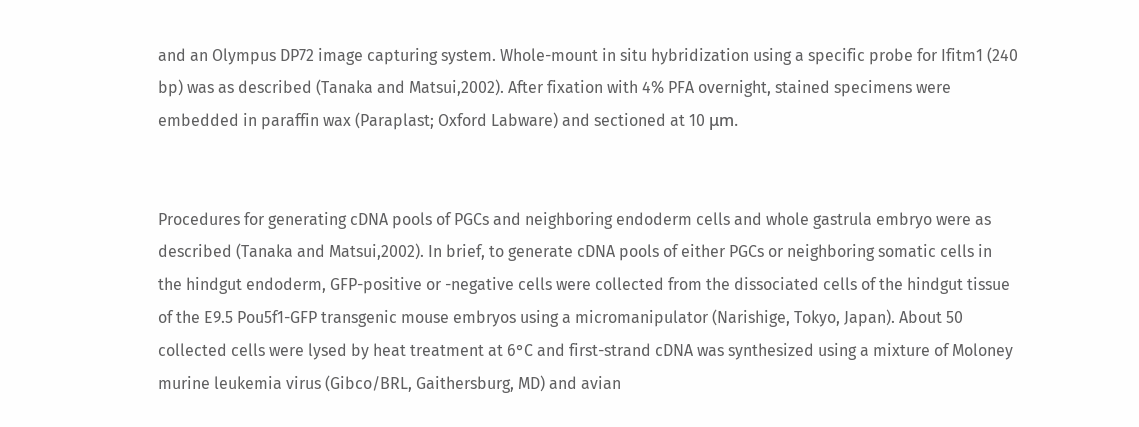and an Olympus DP72 image capturing system. Whole-mount in situ hybridization using a specific probe for Ifitm1 (240 bp) was as described (Tanaka and Matsui,2002). After fixation with 4% PFA overnight, stained specimens were embedded in paraffin wax (Paraplast; Oxford Labware) and sectioned at 10 μm.


Procedures for generating cDNA pools of PGCs and neighboring endoderm cells and whole gastrula embryo were as described (Tanaka and Matsui,2002). In brief, to generate cDNA pools of either PGCs or neighboring somatic cells in the hindgut endoderm, GFP-positive or -negative cells were collected from the dissociated cells of the hindgut tissue of the E9.5 Pou5f1-GFP transgenic mouse embryos using a micromanipulator (Narishige, Tokyo, Japan). About 50 collected cells were lysed by heat treatment at 6°C and first-strand cDNA was synthesized using a mixture of Moloney murine leukemia virus (Gibco/BRL, Gaithersburg, MD) and avian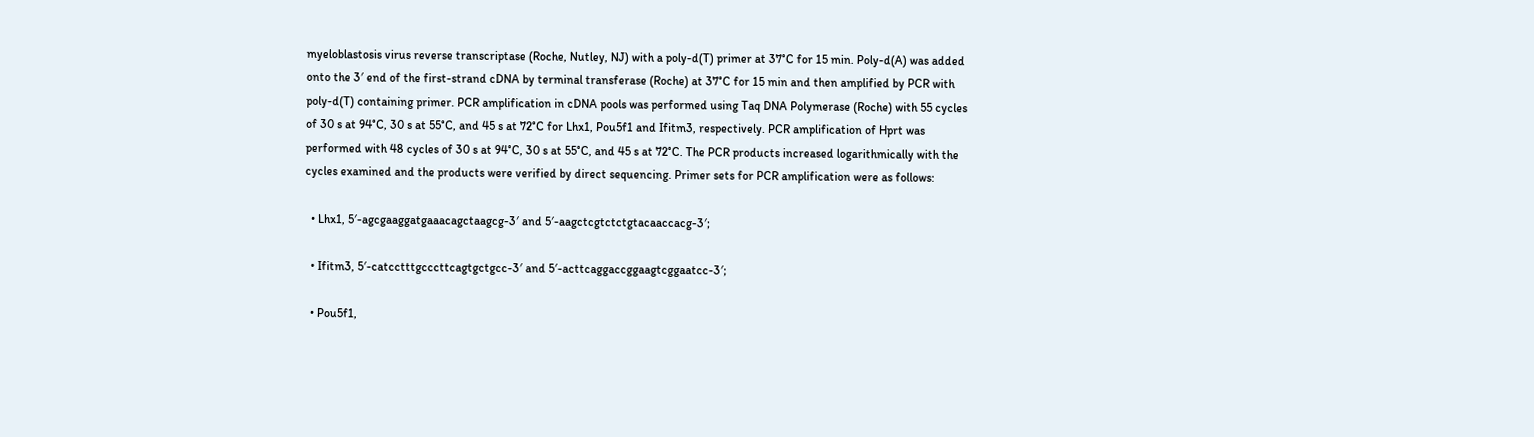myeloblastosis virus reverse transcriptase (Roche, Nutley, NJ) with a poly-d(T) primer at 37°C for 15 min. Poly-d(A) was added onto the 3′ end of the first-strand cDNA by terminal transferase (Roche) at 37°C for 15 min and then amplified by PCR with poly-d(T) containing primer. PCR amplification in cDNA pools was performed using Taq DNA Polymerase (Roche) with 55 cycles of 30 s at 94°C, 30 s at 55°C, and 45 s at 72°C for Lhx1, Pou5f1 and Ifitm3, respectively. PCR amplification of Hprt was performed with 48 cycles of 30 s at 94°C, 30 s at 55°C, and 45 s at 72°C. The PCR products increased logarithmically with the cycles examined and the products were verified by direct sequencing. Primer sets for PCR amplification were as follows:

  • Lhx1, 5′-agcgaaggatgaaacagctaagcg-3′ and 5′-aagctcgtctctgtacaaccacg-3′;

  • Ifitm3, 5′-catcctttgcccttcagtgctgcc-3′ and 5′-acttcaggaccggaagtcggaatcc-3′;

  • Pou5f1,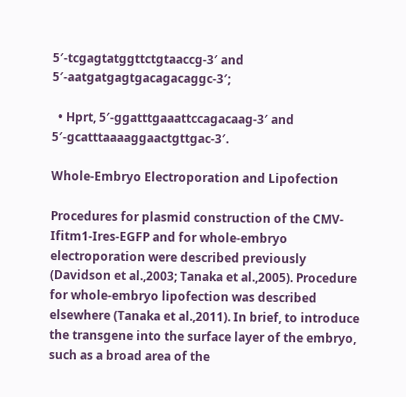5′-tcgagtatggttctgtaaccg-3′ and 5′-aatgatgagtgacagacaggc-3′;

  • Hprt, 5′-ggatttgaaattccagacaag-3′ and 5′-gcatttaaaaggaactgttgac-3′.

Whole-Embryo Electroporation and Lipofection

Procedures for plasmid construction of the CMV-Ifitm1-Ires-EGFP and for whole-embryo electroporation were described previously (Davidson et al.,2003; Tanaka et al.,2005). Procedure for whole-embryo lipofection was described elsewhere (Tanaka et al.,2011). In brief, to introduce the transgene into the surface layer of the embryo, such as a broad area of the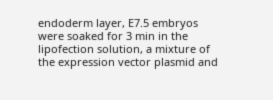endoderm layer, E7.5 embryos were soaked for 3 min in the lipofection solution, a mixture of the expression vector plasmid and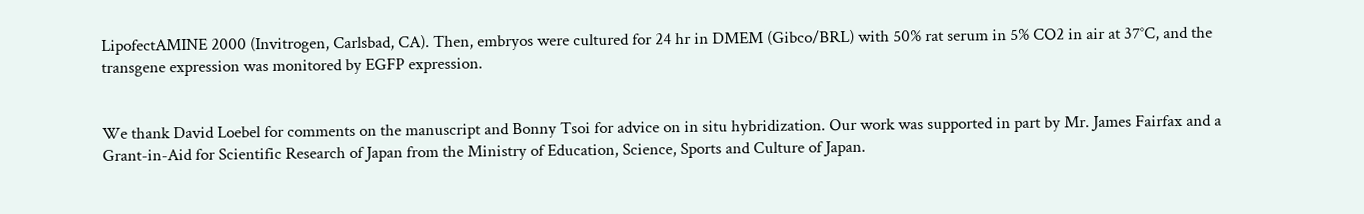LipofectAMINE 2000 (Invitrogen, Carlsbad, CA). Then, embryos were cultured for 24 hr in DMEM (Gibco/BRL) with 50% rat serum in 5% CO2 in air at 37°C, and the transgene expression was monitored by EGFP expression.


We thank David Loebel for comments on the manuscript and Bonny Tsoi for advice on in situ hybridization. Our work was supported in part by Mr. James Fairfax and a Grant-in-Aid for Scientific Research of Japan from the Ministry of Education, Science, Sports and Culture of Japan.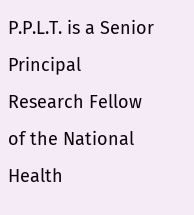P.P.L.T. is a Senior Principal Research Fellow of the National Health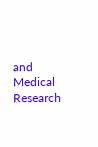and Medical Research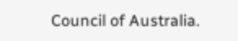Council of Australia.